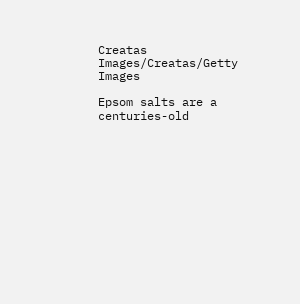Creatas Images/Creatas/Getty Images

Epsom salts are a centuries-old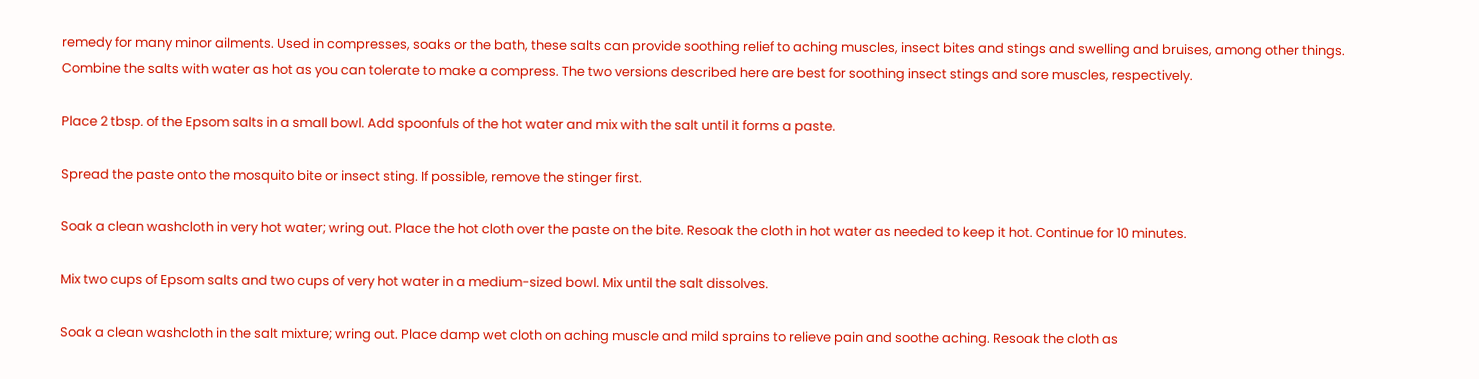remedy for many minor ailments. Used in compresses, soaks or the bath, these salts can provide soothing relief to aching muscles, insect bites and stings and swelling and bruises, among other things. Combine the salts with water as hot as you can tolerate to make a compress. The two versions described here are best for soothing insect stings and sore muscles, respectively.

Place 2 tbsp. of the Epsom salts in a small bowl. Add spoonfuls of the hot water and mix with the salt until it forms a paste.

Spread the paste onto the mosquito bite or insect sting. If possible, remove the stinger first.

Soak a clean washcloth in very hot water; wring out. Place the hot cloth over the paste on the bite. Resoak the cloth in hot water as needed to keep it hot. Continue for 10 minutes.

Mix two cups of Epsom salts and two cups of very hot water in a medium-sized bowl. Mix until the salt dissolves.

Soak a clean washcloth in the salt mixture; wring out. Place damp wet cloth on aching muscle and mild sprains to relieve pain and soothe aching. Resoak the cloth as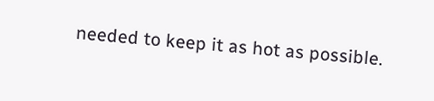needed to keep it as hot as possible.